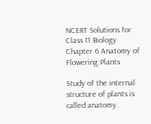NCERT Solutions for Class 11 Biology Chapter 6 Anatomy of Flowering Plants

Study of the internal structure of plants is called anatomy.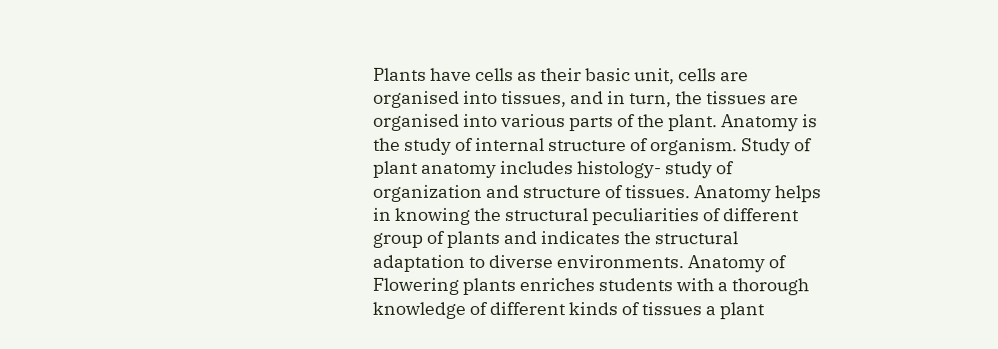Plants have cells as their basic unit, cells are organised into tissues, and in turn, the tissues are organised into various parts of the plant. Anatomy is the study of internal structure of organism. Study of plant anatomy includes histology- study of organization and structure of tissues. Anatomy helps in knowing the structural peculiarities of different group of plants and indicates the structural adaptation to diverse environments. Anatomy of Flowering plants enriches students with a thorough knowledge of different kinds of tissues a plant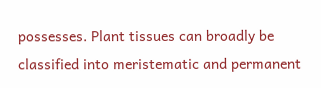possesses. Plant tissues can broadly be classified into meristematic and permanent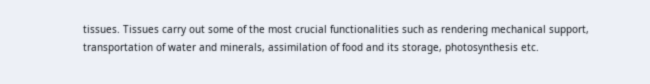tissues. Tissues carry out some of the most crucial functionalities such as rendering mechanical support, transportation of water and minerals, assimilation of food and its storage, photosynthesis etc.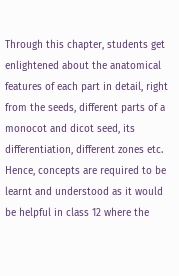Through this chapter, students get enlightened about the anatomical features of each part in detail, right from the seeds, different parts of a monocot and dicot seed, its differentiation, different zones etc. Hence, concepts are required to be learnt and understood as it would be helpful in class 12 where the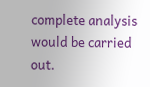complete analysis would be carried out.